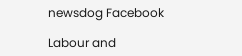newsdog Facebook

Labour and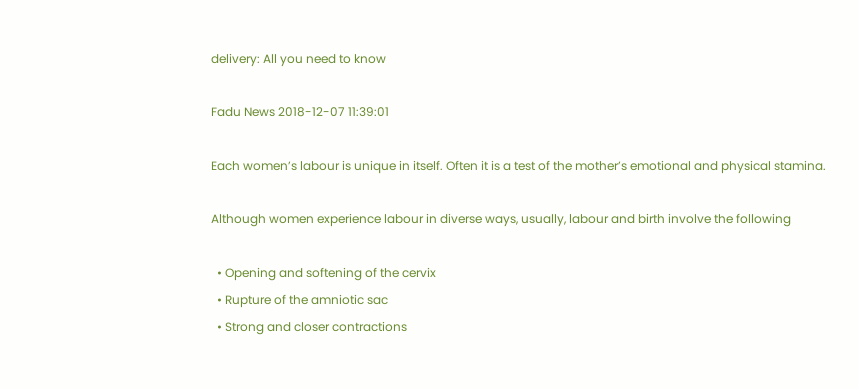delivery: All you need to know

Fadu News 2018-12-07 11:39:01

Each women’s labour is unique in itself. Often it is a test of the mother’s emotional and physical stamina.

Although women experience labour in diverse ways, usually, labour and birth involve the following

  • Opening and softening of the cervix
  • Rupture of the amniotic sac
  • Strong and closer contractions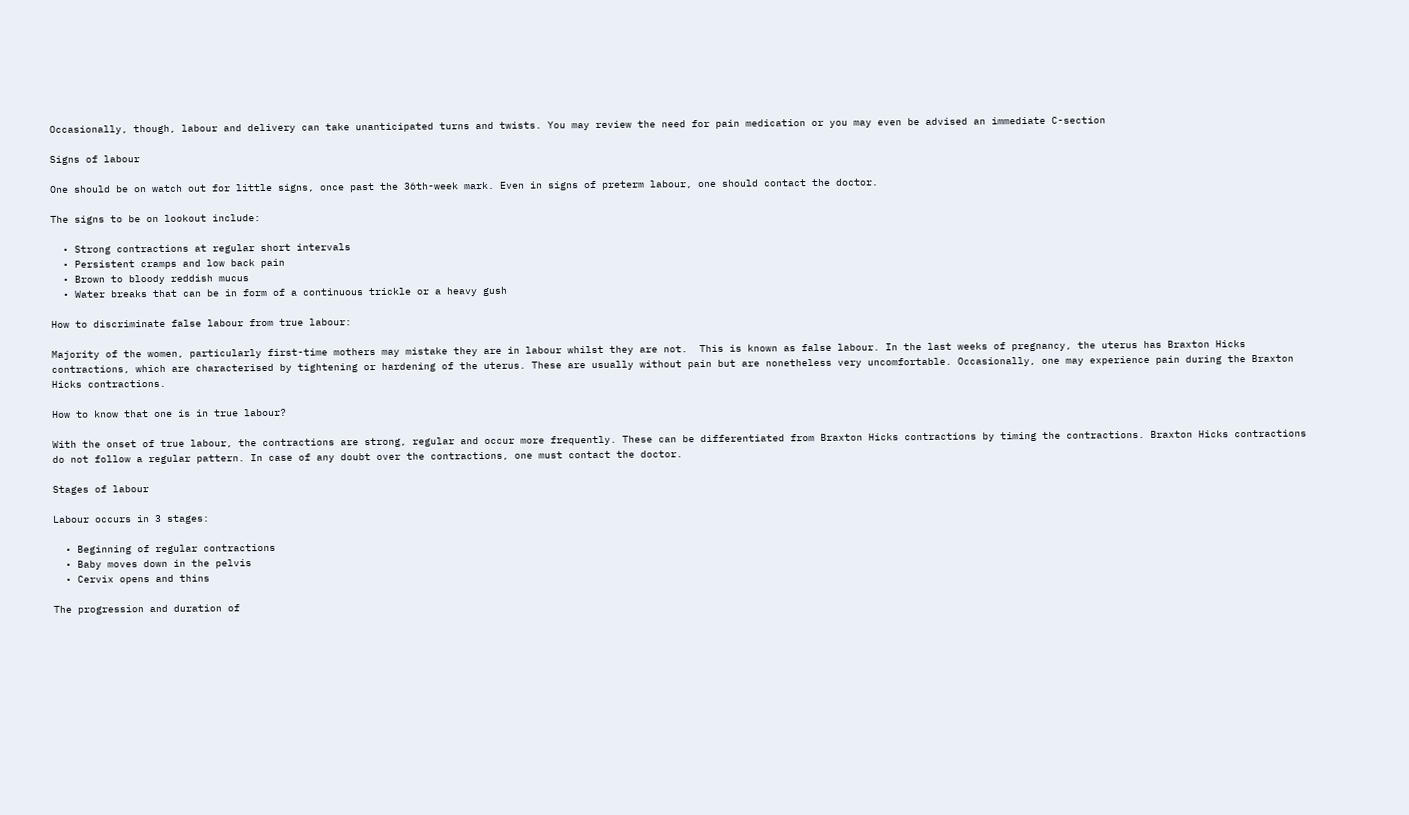Occasionally, though, labour and delivery can take unanticipated turns and twists. You may review the need for pain medication or you may even be advised an immediate C-section

Signs of labour

One should be on watch out for little signs, once past the 36th-week mark. Even in signs of preterm labour, one should contact the doctor.

The signs to be on lookout include:

  • Strong contractions at regular short intervals
  • Persistent cramps and low back pain
  • Brown to bloody reddish mucus
  • Water breaks that can be in form of a continuous trickle or a heavy gush

How to discriminate false labour from true labour:

Majority of the women, particularly first-time mothers may mistake they are in labour whilst they are not.  This is known as false labour. In the last weeks of pregnancy, the uterus has Braxton Hicks contractions, which are characterised by tightening or hardening of the uterus. These are usually without pain but are nonetheless very uncomfortable. Occasionally, one may experience pain during the Braxton Hicks contractions.

How to know that one is in true labour?

With the onset of true labour, the contractions are strong, regular and occur more frequently. These can be differentiated from Braxton Hicks contractions by timing the contractions. Braxton Hicks contractions do not follow a regular pattern. In case of any doubt over the contractions, one must contact the doctor.

Stages of labour

Labour occurs in 3 stages:

  • Beginning of regular contractions
  • Baby moves down in the pelvis
  • Cervix opens and thins

The progression and duration of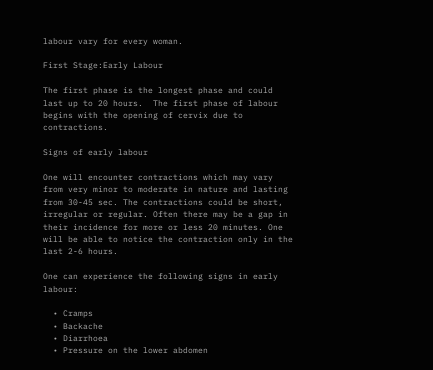labour vary for every woman.

First Stage:Early Labour

The first phase is the longest phase and could last up to 20 hours.  The first phase of labour begins with the opening of cervix due to contractions.

Signs of early labour

One will encounter contractions which may vary from very minor to moderate in nature and lasting from 30-45 sec. The contractions could be short, irregular or regular. Often there may be a gap in their incidence for more or less 20 minutes. One will be able to notice the contraction only in the last 2-6 hours.

One can experience the following signs in early labour:

  • Cramps
  • Backache
  • Diarrhoea
  • Pressure on the lower abdomen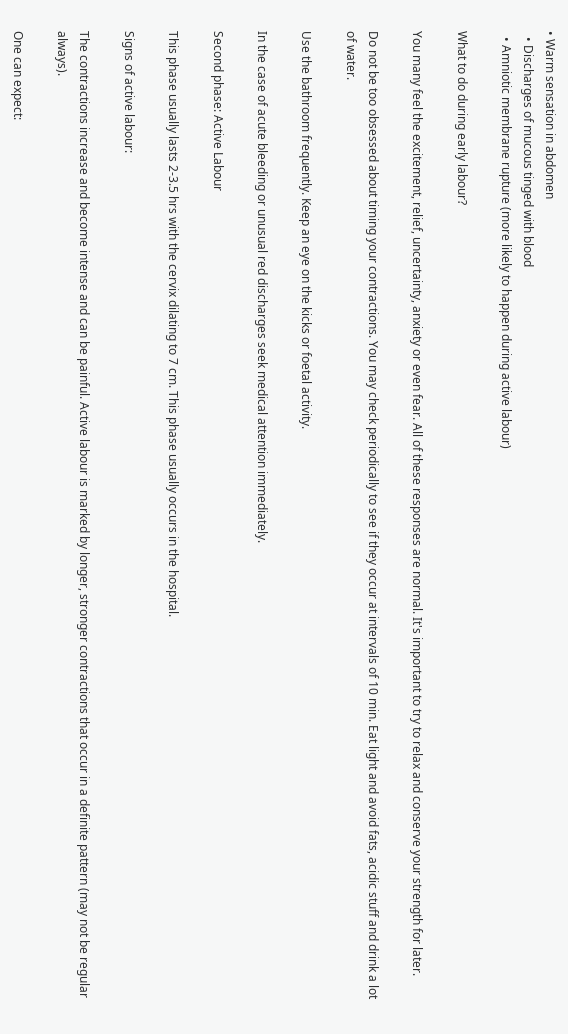• Warm sensation in abdomen
  • Discharges of mucous tinged with blood
  • Amniotic membrane rupture (more likely to happen during active labour)

What to do during early labour?

You many feel the excitement, relief, uncertainty, anxiety or even fear. All of these responses are normal. It's important to try to relax and conserve your strength for later.

Do not be too obsessed about timing your contractions. You may check periodically to see if they occur at intervals of 10 min. Eat light and avoid fats, acidic stuff and drink a lot of water.

Use the bathroom frequently. Keep an eye on the kicks or foetal activity.

In the case of acute bleeding or unusual red discharges seek medical attention immediately.

Second phase: Active Labour

This phase usually lasts 2-3.5 hrs with the cervix dilating to 7 cm. This phase usually occurs in the hospital.

Signs of active labour:

The contractions increase and become intense and can be painful. Active labour is marked by longer, stronger contractions that occur in a definite pattern (may not be regular always).

One can expect: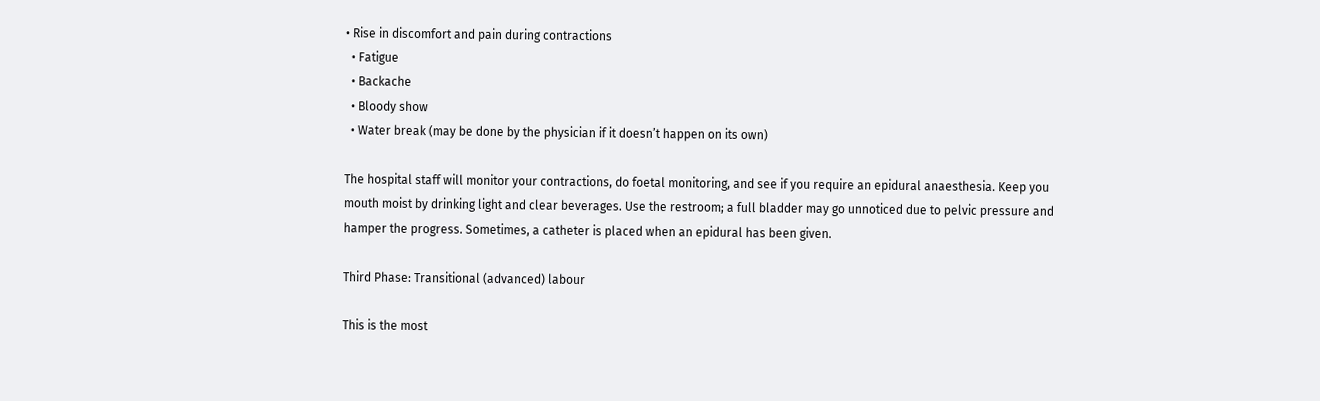• Rise in discomfort and pain during contractions
  • Fatigue
  • Backache
  • Bloody show
  • Water break (may be done by the physician if it doesn’t happen on its own)

The hospital staff will monitor your contractions, do foetal monitoring, and see if you require an epidural anaesthesia. Keep you mouth moist by drinking light and clear beverages. Use the restroom; a full bladder may go unnoticed due to pelvic pressure and hamper the progress. Sometimes, a catheter is placed when an epidural has been given.

Third Phase: Transitional (advanced) labour

This is the most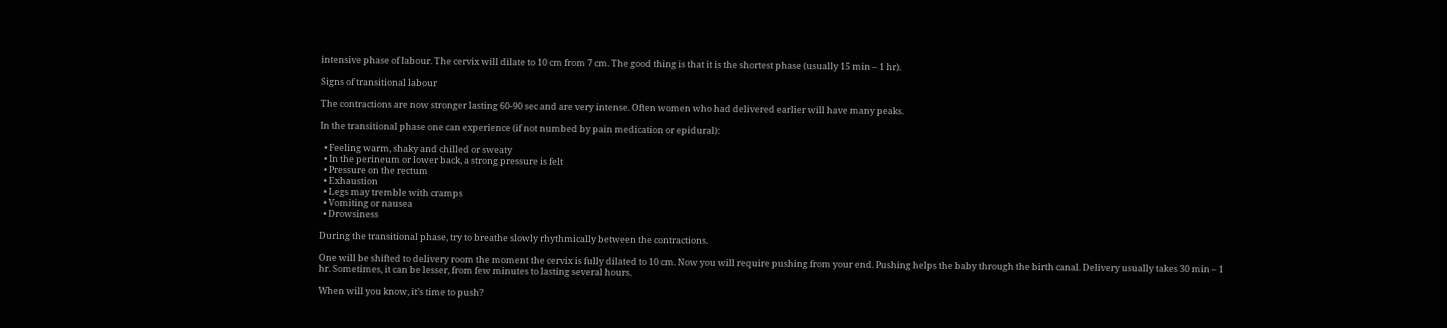intensive phase of labour. The cervix will dilate to 10 cm from 7 cm. The good thing is that it is the shortest phase (usually 15 min – 1 hr).

Signs of transitional labour

The contractions are now stronger lasting 60-90 sec and are very intense. Often women who had delivered earlier will have many peaks.

In the transitional phase one can experience (if not numbed by pain medication or epidural):

  • Feeling warm, shaky and chilled or sweaty
  • In the perineum or lower back, a strong pressure is felt
  • Pressure on the rectum
  • Exhaustion
  • Legs may tremble with cramps
  • Vomiting or nausea
  • Drowsiness

During the transitional phase, try to breathe slowly rhythmically between the contractions.

One will be shifted to delivery room the moment the cervix is fully dilated to 10 cm. Now you will require pushing from your end. Pushing helps the baby through the birth canal. Delivery usually takes 30 min – 1 hr. Sometimes, it can be lesser, from few minutes to lasting several hours.

When will you know, it’s time to push?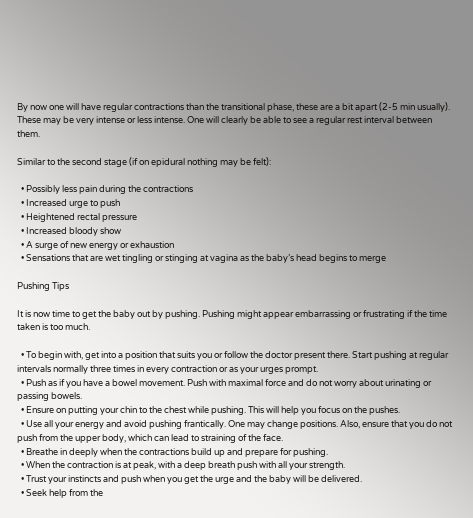By now one will have regular contractions than the transitional phase, these are a bit apart (2-5 min usually).  These may be very intense or less intense. One will clearly be able to see a regular rest interval between them.

Similar to the second stage (if on epidural nothing may be felt):

  • Possibly less pain during the contractions
  • Increased urge to push
  • Heightened rectal pressure
  • Increased bloody show
  • A surge of new energy or exhaustion
  • Sensations that are wet tingling or stinging at vagina as the baby’s head begins to merge

Pushing Tips

It is now time to get the baby out by pushing. Pushing might appear embarrassing or frustrating if the time taken is too much.

  • To begin with, get into a position that suits you or follow the doctor present there. Start pushing at regular intervals normally three times in every contraction or as your urges prompt.
  • Push as if you have a bowel movement. Push with maximal force and do not worry about urinating or passing bowels.
  • Ensure on putting your chin to the chest while pushing. This will help you focus on the pushes.
  • Use all your energy and avoid pushing frantically. One may change positions. Also, ensure that you do not push from the upper body, which can lead to straining of the face.
  • Breathe in deeply when the contractions build up and prepare for pushing.
  • When the contraction is at peak, with a deep breath push with all your strength.
  • Trust your instincts and push when you get the urge and the baby will be delivered.
  • Seek help from the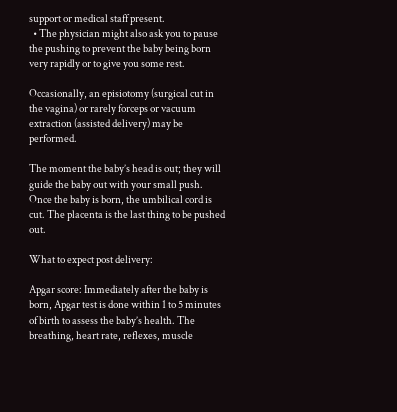support or medical staff present.
  • The physician might also ask you to pause the pushing to prevent the baby being born very rapidly or to give you some rest.

Occasionally, an episiotomy (surgical cut in the vagina) or rarely forceps or vacuum extraction (assisted delivery) may be performed.

The moment the baby’s head is out; they will guide the baby out with your small push. Once the baby is born, the umbilical cord is cut. The placenta is the last thing to be pushed out.

What to expect post delivery:

Apgar score: Immediately after the baby is born, Apgar test is done within 1 to 5 minutes of birth to assess the baby’s health. The breathing, heart rate, reflexes, muscle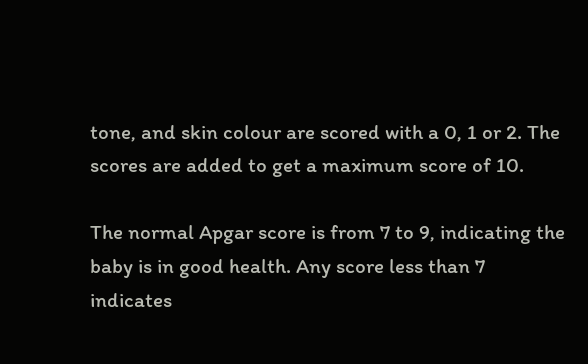tone, and skin colour are scored with a 0, 1 or 2. The scores are added to get a maximum score of 10.

The normal Apgar score is from 7 to 9, indicating the baby is in good health. Any score less than 7 indicates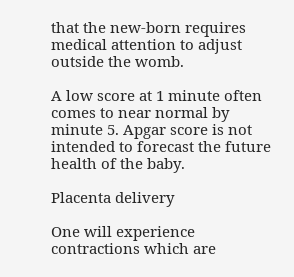that the new-born requires medical attention to adjust outside the womb.

A low score at 1 minute often comes to near normal by minute 5. Apgar score is not intended to forecast the future health of the baby.

Placenta delivery

One will experience contractions which are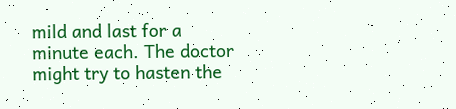mild and last for a minute each. The doctor might try to hasten the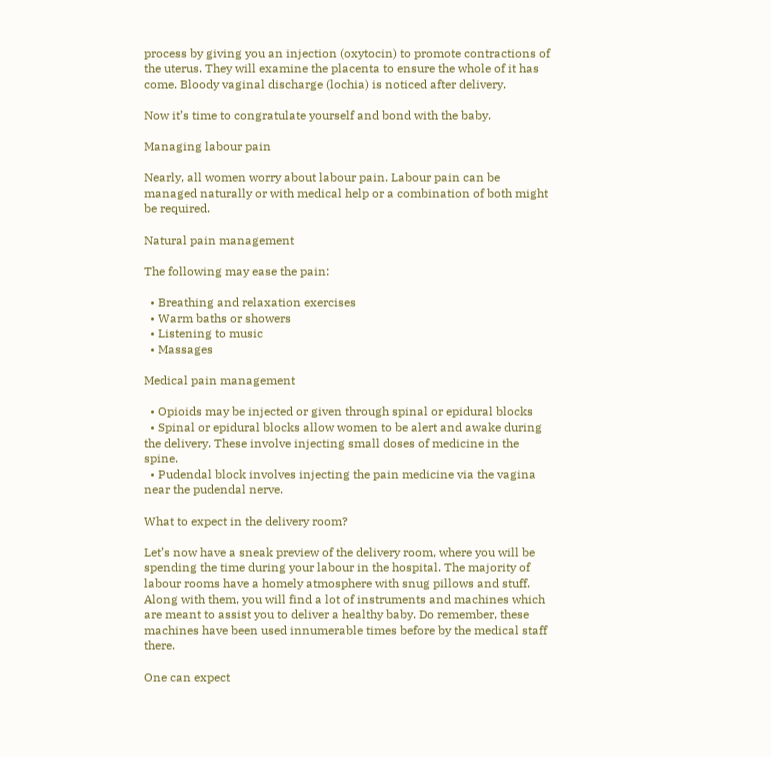process by giving you an injection (oxytocin) to promote contractions of the uterus. They will examine the placenta to ensure the whole of it has come. Bloody vaginal discharge (lochia) is noticed after delivery.

Now it’s time to congratulate yourself and bond with the baby.

Managing labour pain

Nearly, all women worry about labour pain. Labour pain can be managed naturally or with medical help or a combination of both might be required.

Natural pain management

The following may ease the pain:

  • Breathing and relaxation exercises
  • Warm baths or showers
  • Listening to music
  • Massages

Medical pain management

  • Opioids may be injected or given through spinal or epidural blocks
  • Spinal or epidural blocks allow women to be alert and awake during the delivery. These involve injecting small doses of medicine in the spine.
  • Pudendal block involves injecting the pain medicine via the vagina near the pudendal nerve.

What to expect in the delivery room?

Let’s now have a sneak preview of the delivery room, where you will be spending the time during your labour in the hospital. The majority of labour rooms have a homely atmosphere with snug pillows and stuff. Along with them, you will find a lot of instruments and machines which are meant to assist you to deliver a healthy baby. Do remember, these machines have been used innumerable times before by the medical staff there.

One can expect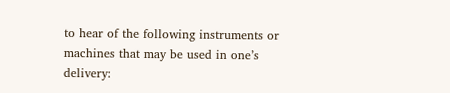to hear of the following instruments or machines that may be used in one’s delivery: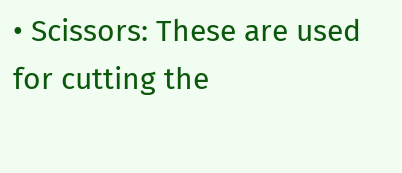• Scissors: These are used for cutting the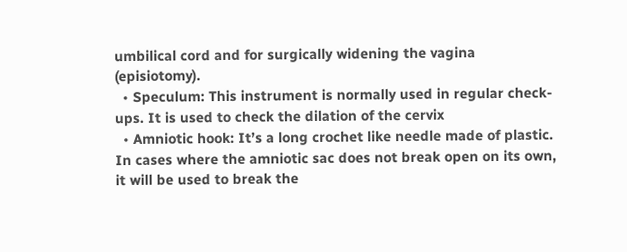umbilical cord and for surgically widening the vagina (episiotomy).
  • Speculum: This instrument is normally used in regular check-ups. It is used to check the dilation of the cervix
  • Amniotic hook: It’s a long crochet like needle made of plastic. In cases where the amniotic sac does not break open on its own, it will be used to break the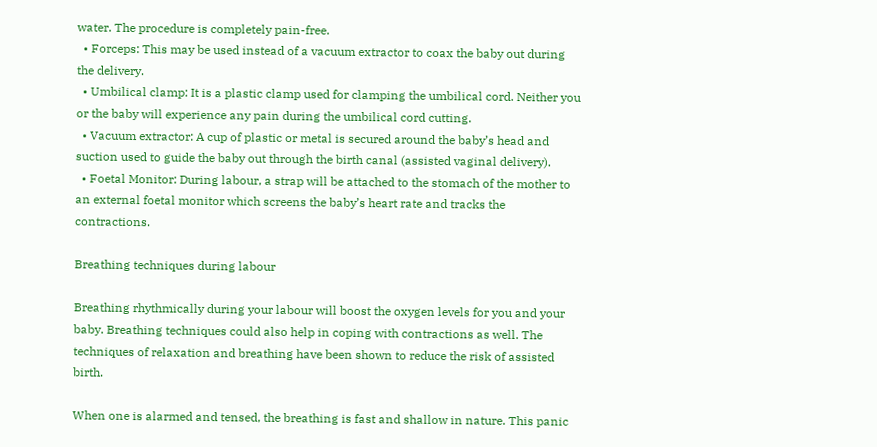water. The procedure is completely pain-free.
  • Forceps: This may be used instead of a vacuum extractor to coax the baby out during the delivery.
  • Umbilical clamp: It is a plastic clamp used for clamping the umbilical cord. Neither you or the baby will experience any pain during the umbilical cord cutting.
  • Vacuum extractor: A cup of plastic or metal is secured around the baby’s head and suction used to guide the baby out through the birth canal (assisted vaginal delivery).
  • Foetal Monitor: During labour, a strap will be attached to the stomach of the mother to an external foetal monitor which screens the baby’s heart rate and tracks the contractions.

Breathing techniques during labour

Breathing rhythmically during your labour will boost the oxygen levels for you and your baby. Breathing techniques could also help in coping with contractions as well. The techniques of relaxation and breathing have been shown to reduce the risk of assisted birth.

When one is alarmed and tensed, the breathing is fast and shallow in nature. This panic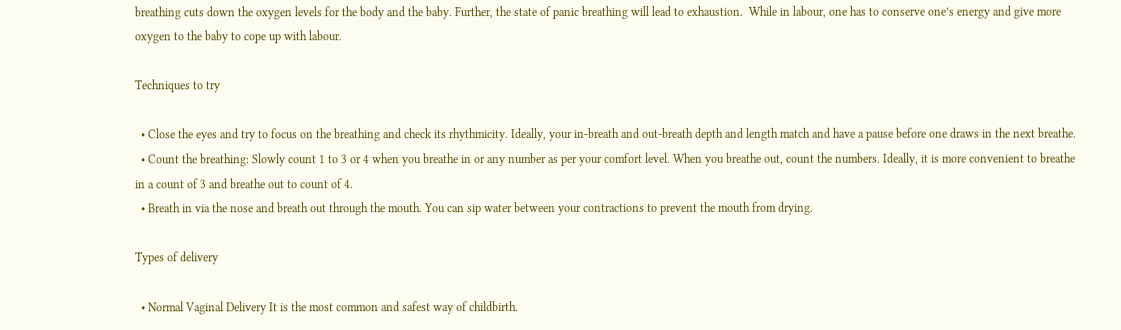breathing cuts down the oxygen levels for the body and the baby. Further, the state of panic breathing will lead to exhaustion.  While in labour, one has to conserve one’s energy and give more oxygen to the baby to cope up with labour.

Techniques to try

  • Close the eyes and try to focus on the breathing and check its rhythmicity. Ideally, your in-breath and out-breath depth and length match and have a pause before one draws in the next breathe.
  • Count the breathing: Slowly count 1 to 3 or 4 when you breathe in or any number as per your comfort level. When you breathe out, count the numbers. Ideally, it is more convenient to breathe in a count of 3 and breathe out to count of 4.
  • Breath in via the nose and breath out through the mouth. You can sip water between your contractions to prevent the mouth from drying.

Types of delivery

  • Normal Vaginal Delivery It is the most common and safest way of childbirth.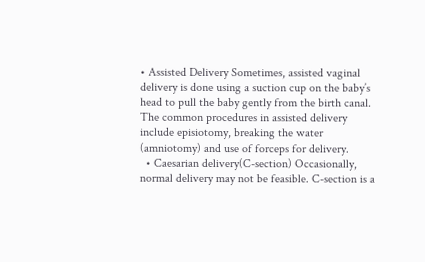• Assisted Delivery Sometimes, assisted vaginal delivery is done using a suction cup on the baby’s head to pull the baby gently from the birth canal. The common procedures in assisted delivery include episiotomy, breaking the water (amniotomy) and use of forceps for delivery.
  • Caesarian delivery(C-section) Occasionally, normal delivery may not be feasible. C-section is a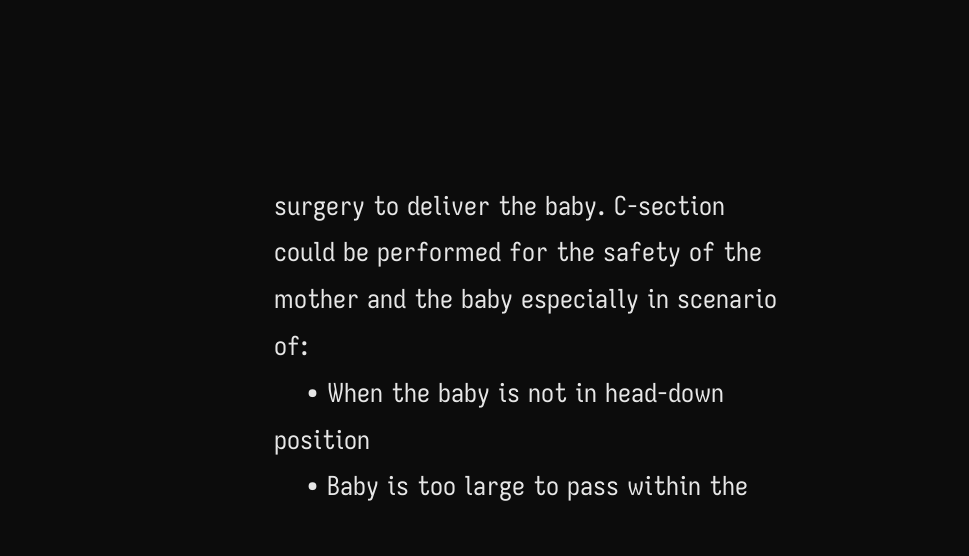surgery to deliver the baby. C-section could be performed for the safety of the mother and the baby especially in scenario of:
    • When the baby is not in head-down position
    • Baby is too large to pass within the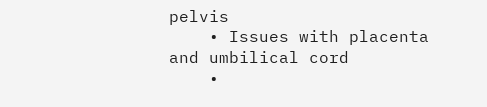pelvis
    • Issues with placenta and umbilical cord
    •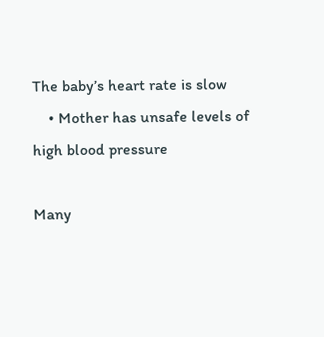The baby’s heart rate is slow
    • Mother has unsafe levels of high blood pressure

Many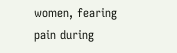women, fearing pain during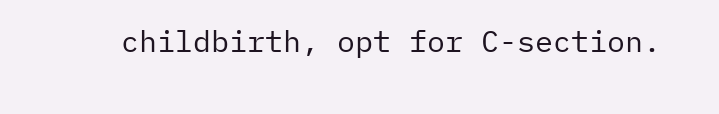childbirth, opt for C-section.